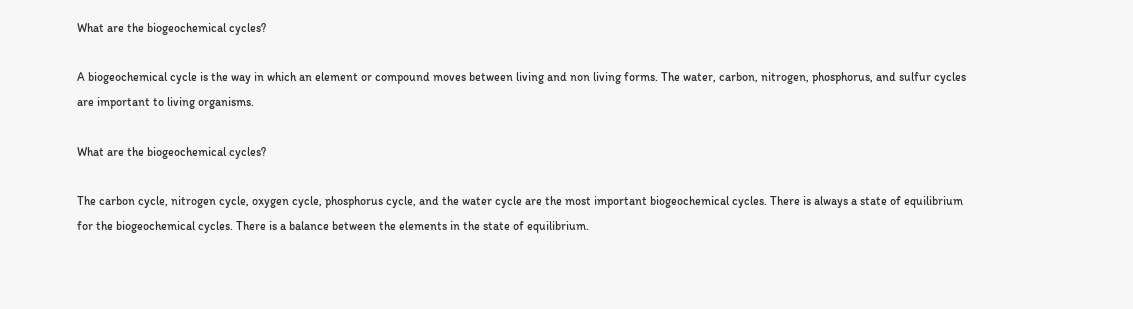What are the biogeochemical cycles?

A biogeochemical cycle is the way in which an element or compound moves between living and non living forms. The water, carbon, nitrogen, phosphorus, and sulfur cycles are important to living organisms.

What are the biogeochemical cycles?

The carbon cycle, nitrogen cycle, oxygen cycle, phosphorus cycle, and the water cycle are the most important biogeochemical cycles. There is always a state of equilibrium for the biogeochemical cycles. There is a balance between the elements in the state of equilibrium.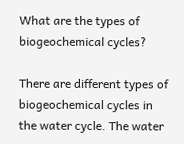What are the types of biogeochemical cycles?

There are different types of biogeochemical cycles in the water cycle. The water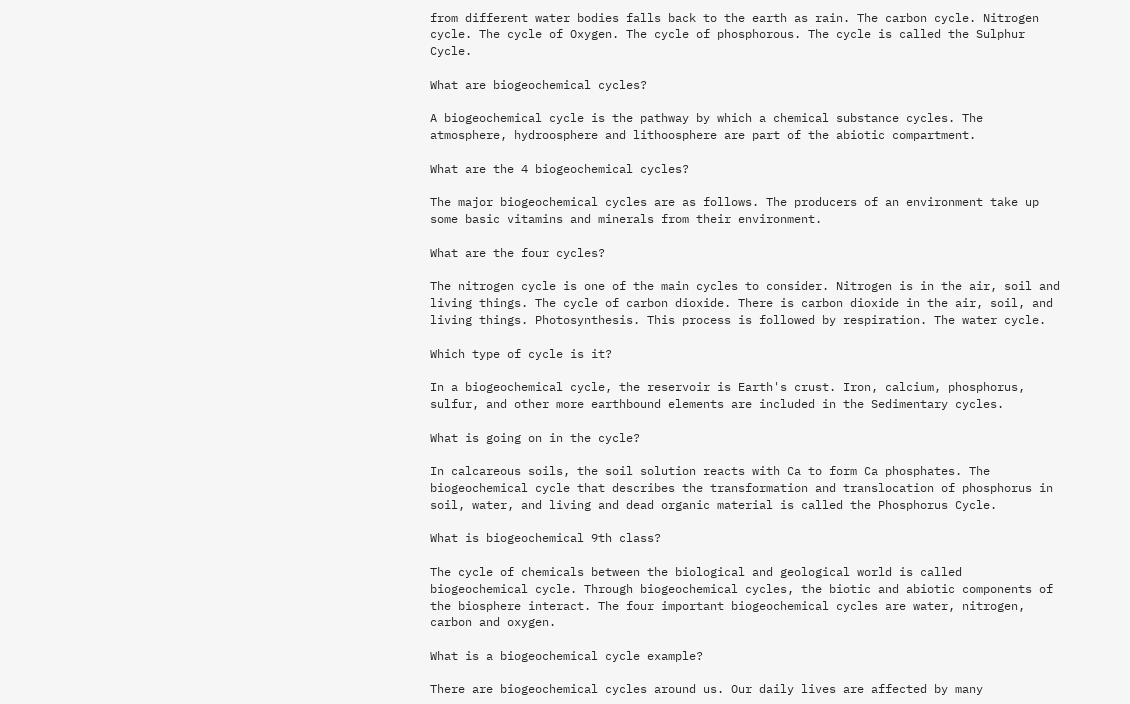from different water bodies falls back to the earth as rain. The carbon cycle. Nitrogen cycle. The cycle of Oxygen. The cycle of phosphorous. The cycle is called the Sulphur Cycle.

What are biogeochemical cycles?

A biogeochemical cycle is the pathway by which a chemical substance cycles. The atmosphere, hydroosphere and lithoosphere are part of the abiotic compartment.

What are the 4 biogeochemical cycles?

The major biogeochemical cycles are as follows. The producers of an environment take up some basic vitamins and minerals from their environment.

What are the four cycles?

The nitrogen cycle is one of the main cycles to consider. Nitrogen is in the air, soil and living things. The cycle of carbon dioxide. There is carbon dioxide in the air, soil, and living things. Photosynthesis. This process is followed by respiration. The water cycle.

Which type of cycle is it?

In a biogeochemical cycle, the reservoir is Earth's crust. Iron, calcium, phosphorus, sulfur, and other more earthbound elements are included in the Sedimentary cycles.

What is going on in the cycle?

In calcareous soils, the soil solution reacts with Ca to form Ca phosphates. The biogeochemical cycle that describes the transformation and translocation of phosphorus in soil, water, and living and dead organic material is called the Phosphorus Cycle.

What is biogeochemical 9th class?

The cycle of chemicals between the biological and geological world is called biogeochemical cycle. Through biogeochemical cycles, the biotic and abiotic components of the biosphere interact. The four important biogeochemical cycles are water, nitrogen, carbon and oxygen.

What is a biogeochemical cycle example?

There are biogeochemical cycles around us. Our daily lives are affected by many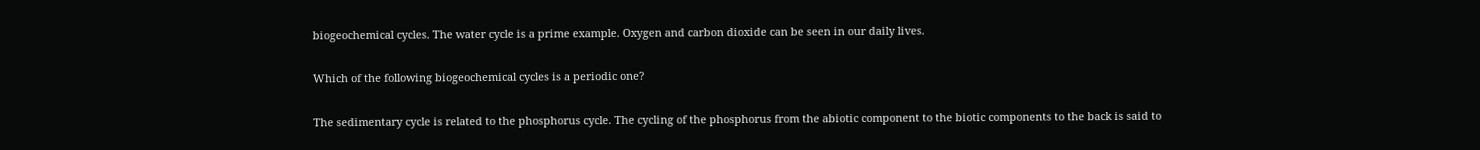biogeochemical cycles. The water cycle is a prime example. Oxygen and carbon dioxide can be seen in our daily lives.

Which of the following biogeochemical cycles is a periodic one?

The sedimentary cycle is related to the phosphorus cycle. The cycling of the phosphorus from the abiotic component to the biotic components to the back is said to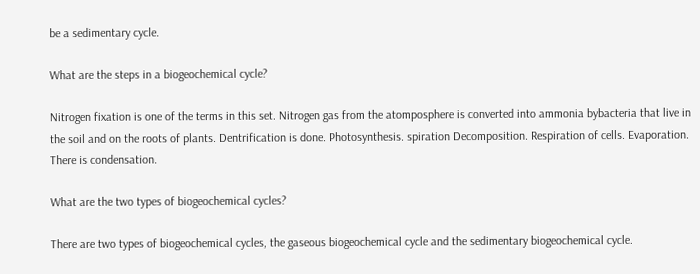be a sedimentary cycle.

What are the steps in a biogeochemical cycle?

Nitrogen fixation is one of the terms in this set. Nitrogen gas from the atomposphere is converted into ammonia bybacteria that live in the soil and on the roots of plants. Dentrification is done. Photosynthesis. spiration Decomposition. Respiration of cells. Evaporation. There is condensation.

What are the two types of biogeochemical cycles?

There are two types of biogeochemical cycles, the gaseous biogeochemical cycle and the sedimentary biogeochemical cycle.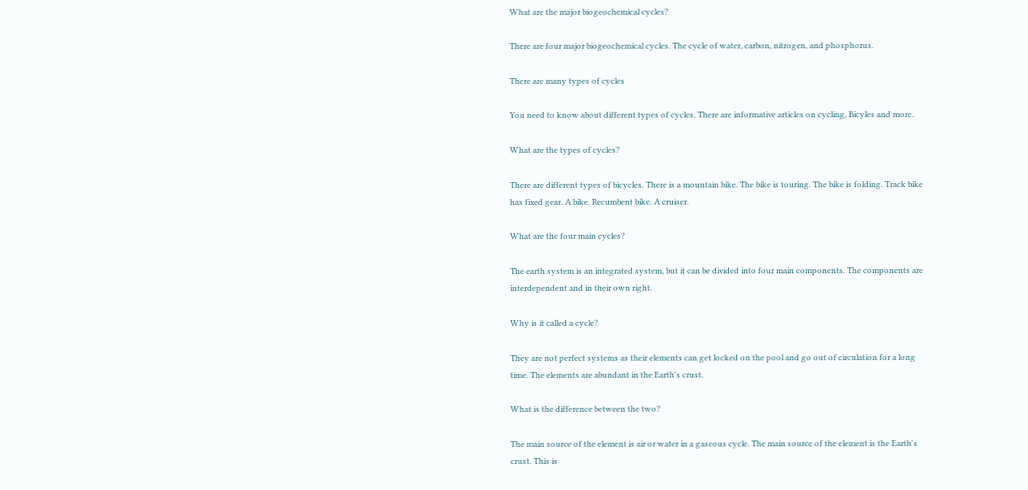What are the major biogeochemical cycles?

There are four major biogeochemical cycles. The cycle of water, carbon, nitrogen, and phosphorus.

There are many types of cycles

You need to know about different types of cycles. There are informative articles on cycling, Bicyles and more.

What are the types of cycles?

There are different types of bicycles. There is a mountain bike. The bike is touring. The bike is folding. Track bike has fixed gear. A bike. Recumbent bike. A cruiser.

What are the four main cycles?

The earth system is an integrated system, but it can be divided into four main components. The components are interdependent and in their own right.

Why is it called a cycle?

They are not perfect systems as their elements can get locked on the pool and go out of circulation for a long time. The elements are abundant in the Earth's crust.

What is the difference between the two?

The main source of the element is air or water in a gaseous cycle. The main source of the element is the Earth's crust. This is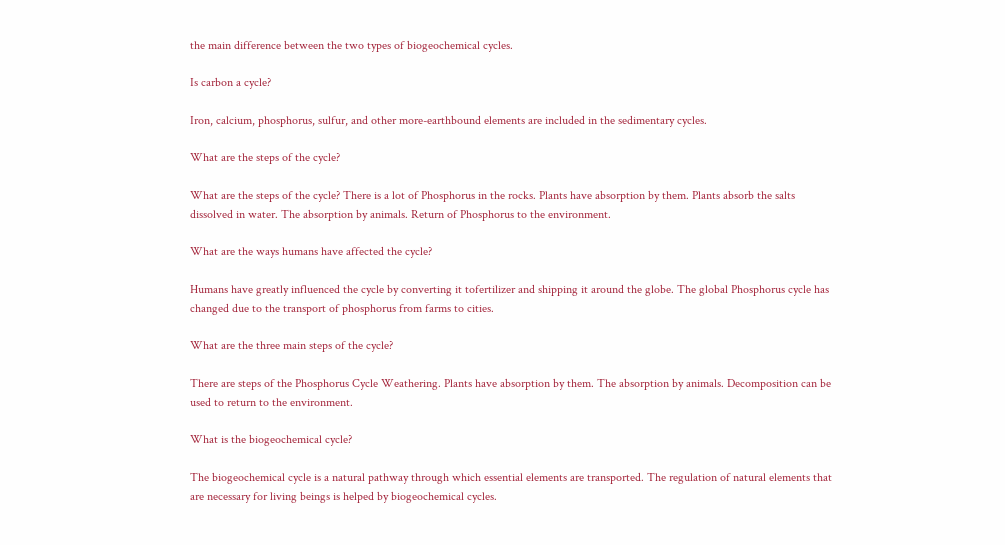the main difference between the two types of biogeochemical cycles.

Is carbon a cycle?

Iron, calcium, phosphorus, sulfur, and other more-earthbound elements are included in the sedimentary cycles.

What are the steps of the cycle?

What are the steps of the cycle? There is a lot of Phosphorus in the rocks. Plants have absorption by them. Plants absorb the salts dissolved in water. The absorption by animals. Return of Phosphorus to the environment.

What are the ways humans have affected the cycle?

Humans have greatly influenced the cycle by converting it tofertilizer and shipping it around the globe. The global Phosphorus cycle has changed due to the transport of phosphorus from farms to cities.

What are the three main steps of the cycle?

There are steps of the Phosphorus Cycle Weathering. Plants have absorption by them. The absorption by animals. Decomposition can be used to return to the environment.

What is the biogeochemical cycle?

The biogeochemical cycle is a natural pathway through which essential elements are transported. The regulation of natural elements that are necessary for living beings is helped by biogeochemical cycles.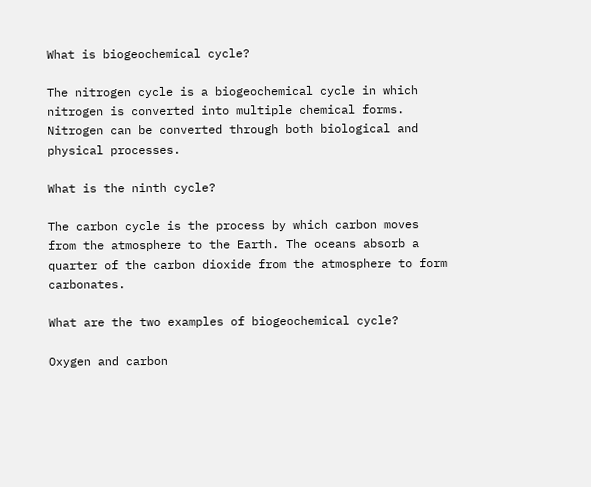What is biogeochemical cycle?

The nitrogen cycle is a biogeochemical cycle in which nitrogen is converted into multiple chemical forms. Nitrogen can be converted through both biological and physical processes.

What is the ninth cycle?

The carbon cycle is the process by which carbon moves from the atmosphere to the Earth. The oceans absorb a quarter of the carbon dioxide from the atmosphere to form carbonates.

What are the two examples of biogeochemical cycle?

Oxygen and carbon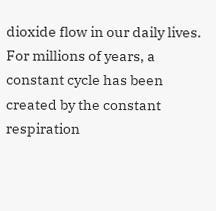dioxide flow in our daily lives. For millions of years, a constant cycle has been created by the constant respiration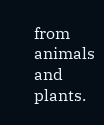from animals and plants.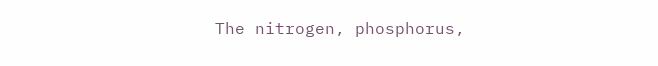The nitrogen, phosphorus,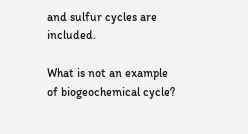and sulfur cycles are included.

What is not an example of biogeochemical cycle?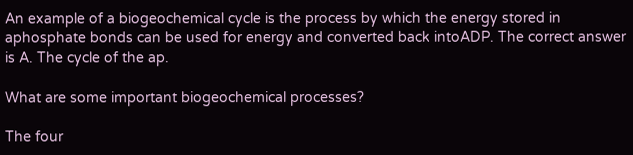An example of a biogeochemical cycle is the process by which the energy stored in aphosphate bonds can be used for energy and converted back intoADP. The correct answer is A. The cycle of the ap.

What are some important biogeochemical processes?

The four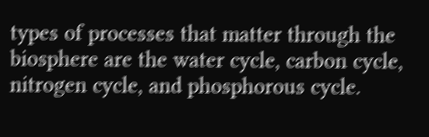types of processes that matter through the biosphere are the water cycle, carbon cycle, nitrogen cycle, and phosphorous cycle.